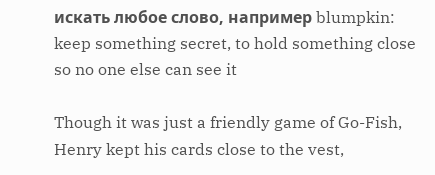искать любое слово, например blumpkin:
keep something secret, to hold something close so no one else can see it

Though it was just a friendly game of Go-Fish, Henry kept his cards close to the vest,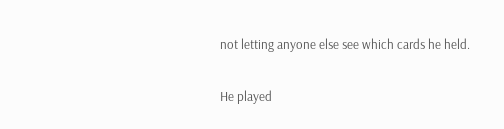not letting anyone else see which cards he held.

He played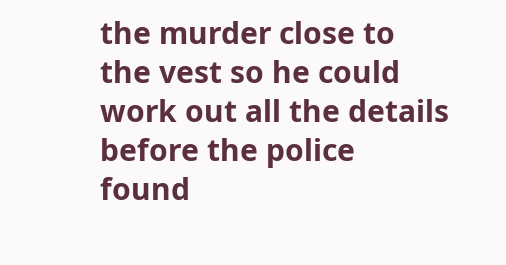the murder close to the vest so he could work out all the details before the police found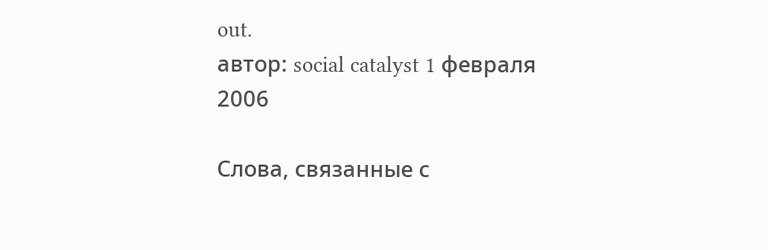out.
автор: social catalyst 1 февраля 2006

Слова, связанные с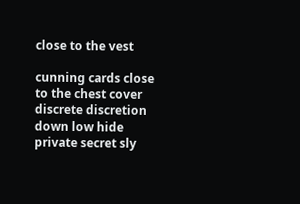close to the vest

cunning cards close to the chest cover discrete discretion down low hide private secret sly